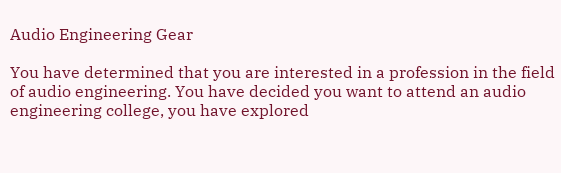Audio Engineering Gear

You have determined that you are interested in a profession in the field of audio engineering. You have decided you want to attend an audio engineering college, you have explored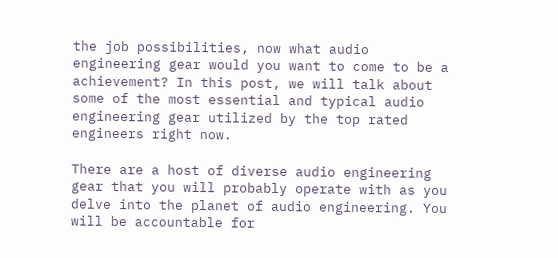the job possibilities, now what audio engineering gear would you want to come to be a achievement? In this post, we will talk about some of the most essential and typical audio engineering gear utilized by the top rated engineers right now.

There are a host of diverse audio engineering gear that you will probably operate with as you delve into the planet of audio engineering. You will be accountable for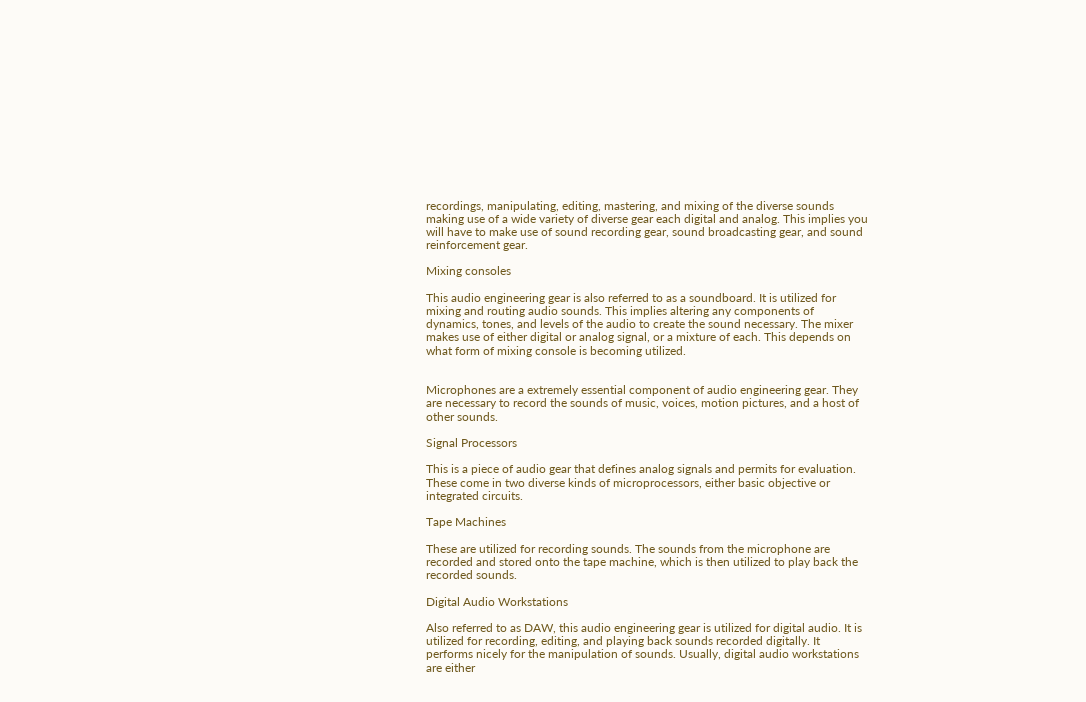recordings, manipulating, editing, mastering, and mixing of the diverse sounds making use of a wide variety of diverse gear each digital and analog. This implies you will have to make use of sound recording gear, sound broadcasting gear, and sound reinforcement gear.

Mixing consoles

This audio engineering gear is also referred to as a soundboard. It is utilized for mixing and routing audio sounds. This implies altering any components of dynamics, tones, and levels of the audio to create the sound necessary. The mixer makes use of either digital or analog signal, or a mixture of each. This depends on what form of mixing console is becoming utilized.


Microphones are a extremely essential component of audio engineering gear. They are necessary to record the sounds of music, voices, motion pictures, and a host of other sounds.

Signal Processors

This is a piece of audio gear that defines analog signals and permits for evaluation. These come in two diverse kinds of microprocessors, either basic objective or integrated circuits.

Tape Machines

These are utilized for recording sounds. The sounds from the microphone are recorded and stored onto the tape machine, which is then utilized to play back the recorded sounds.

Digital Audio Workstations

Also referred to as DAW, this audio engineering gear is utilized for digital audio. It is utilized for recording, editing, and playing back sounds recorded digitally. It performs nicely for the manipulation of sounds. Usually, digital audio workstations are either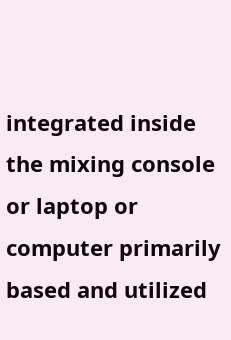integrated inside the mixing console or laptop or computer primarily based and utilized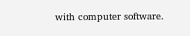with computer software.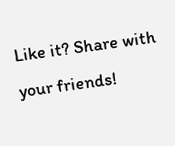Like it? Share with your friends!